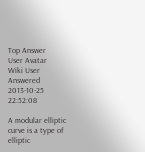Top Answer
User Avatar
Wiki User
Answered 2013-10-25 22:52:08

A modular elliptic curve is a type of elliptic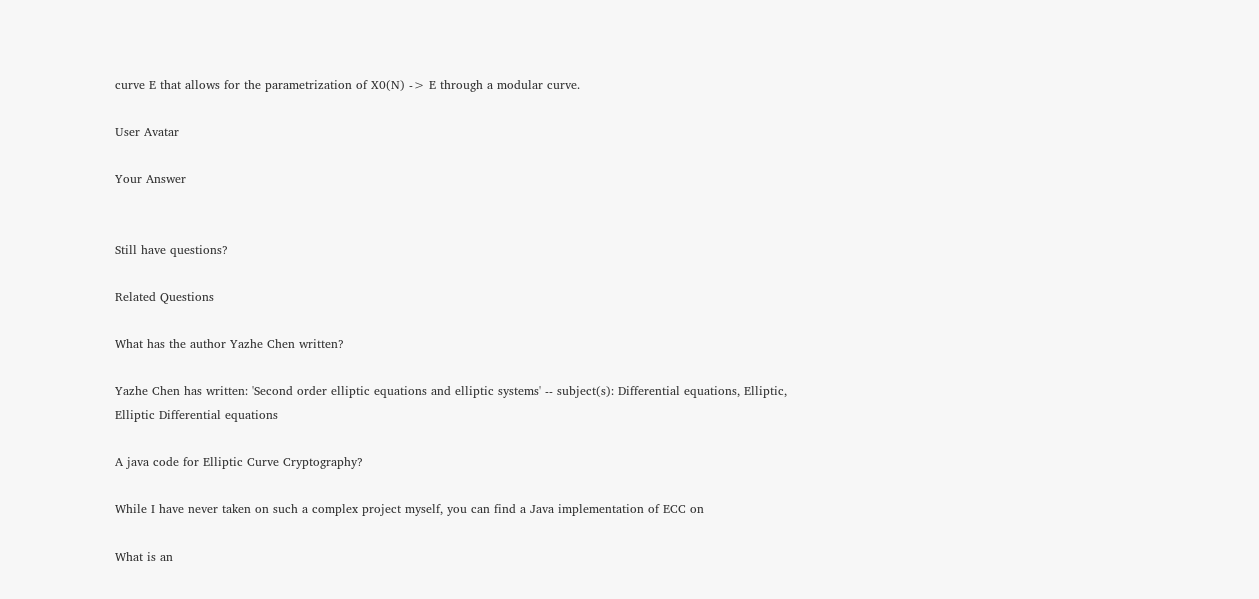curve E that allows for the parametrization of X0(N) -> E through a modular curve.

User Avatar

Your Answer


Still have questions?

Related Questions

What has the author Yazhe Chen written?

Yazhe Chen has written: 'Second order elliptic equations and elliptic systems' -- subject(s): Differential equations, Elliptic, Elliptic Differential equations

A java code for Elliptic Curve Cryptography?

While I have never taken on such a complex project myself, you can find a Java implementation of ECC on

What is an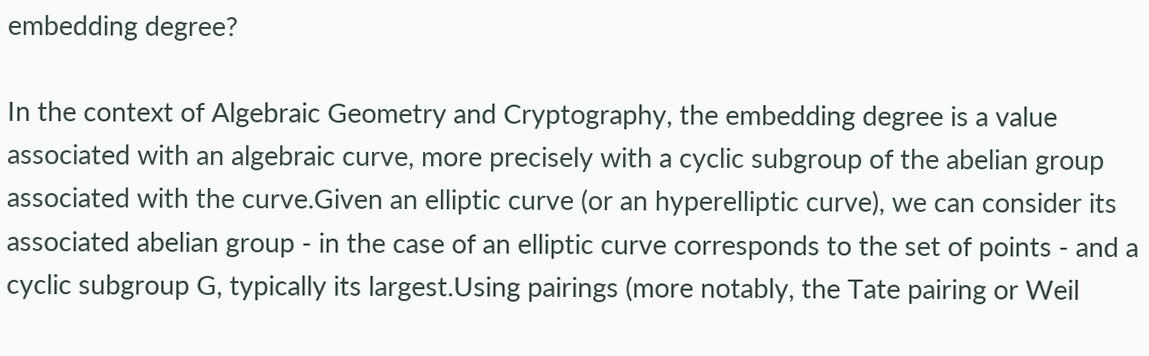embedding degree?

In the context of Algebraic Geometry and Cryptography, the embedding degree is a value associated with an algebraic curve, more precisely with a cyclic subgroup of the abelian group associated with the curve.Given an elliptic curve (or an hyperelliptic curve), we can consider its associated abelian group - in the case of an elliptic curve corresponds to the set of points - and a cyclic subgroup G, typically its largest.Using pairings (more notably, the Tate pairing or Weil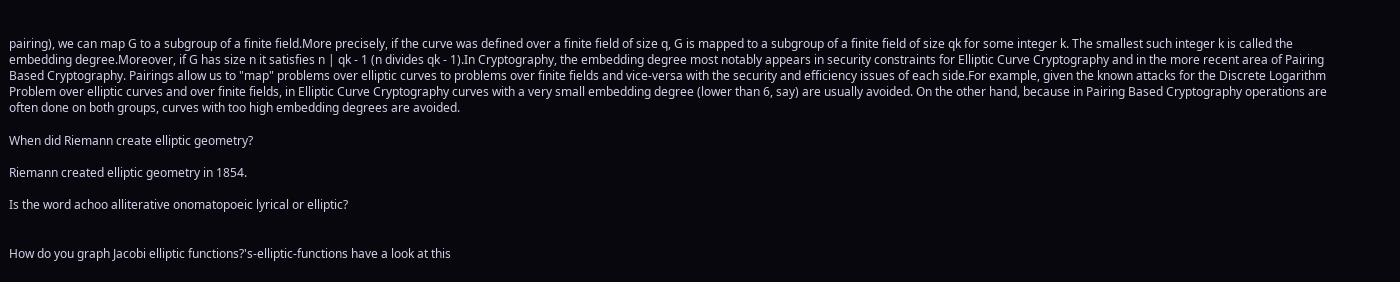pairing), we can map G to a subgroup of a finite field.More precisely, if the curve was defined over a finite field of size q, G is mapped to a subgroup of a finite field of size qk for some integer k. The smallest such integer k is called the embedding degree.Moreover, if G has size n it satisfies n | qk - 1 (n divides qk - 1).In Cryptography, the embedding degree most notably appears in security constraints for Elliptic Curve Cryptography and in the more recent area of Pairing Based Cryptography. Pairings allow us to "map" problems over elliptic curves to problems over finite fields and vice-versa with the security and efficiency issues of each side.For example, given the known attacks for the Discrete Logarithm Problem over elliptic curves and over finite fields, in Elliptic Curve Cryptography curves with a very small embedding degree (lower than 6, say) are usually avoided. On the other hand, because in Pairing Based Cryptography operations are often done on both groups, curves with too high embedding degrees are avoided.

When did Riemann create elliptic geometry?

Riemann created elliptic geometry in 1854.

Is the word achoo alliterative onomatopoeic lyrical or elliptic?


How do you graph Jacobi elliptic functions?'s-elliptic-functions have a look at this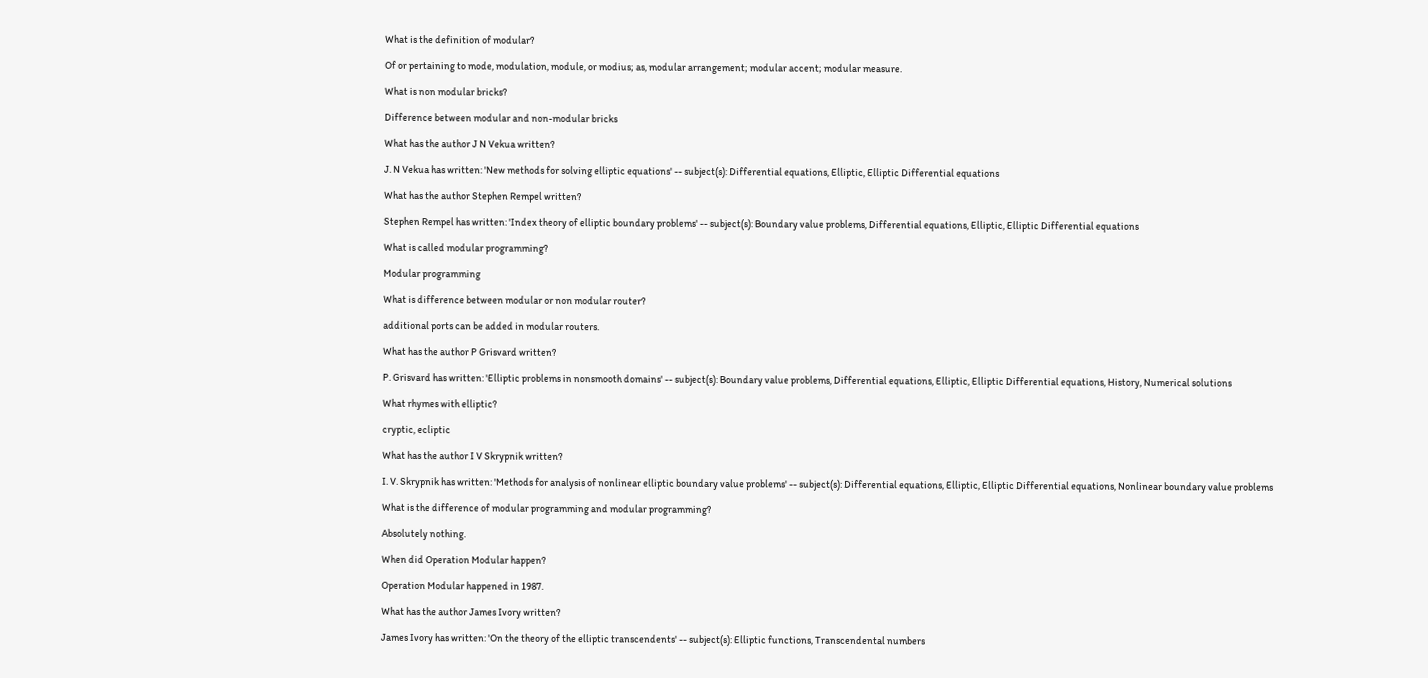What is the definition of modular?

Of or pertaining to mode, modulation, module, or modius; as, modular arrangement; modular accent; modular measure.

What is non modular bricks?

Difference between modular and non-modular bricks

What has the author J N Vekua written?

J. N Vekua has written: 'New methods for solving elliptic equations' -- subject(s): Differential equations, Elliptic, Elliptic Differential equations

What has the author Stephen Rempel written?

Stephen Rempel has written: 'Index theory of elliptic boundary problems' -- subject(s): Boundary value problems, Differential equations, Elliptic, Elliptic Differential equations

What is called modular programming?

Modular programming

What is difference between modular or non modular router?

additional ports can be added in modular routers.

What has the author P Grisvard written?

P. Grisvard has written: 'Elliptic problems in nonsmooth domains' -- subject(s): Boundary value problems, Differential equations, Elliptic, Elliptic Differential equations, History, Numerical solutions

What rhymes with elliptic?

cryptic, ecliptic

What has the author I V Skrypnik written?

I. V. Skrypnik has written: 'Methods for analysis of nonlinear elliptic boundary value problems' -- subject(s): Differential equations, Elliptic, Elliptic Differential equations, Nonlinear boundary value problems

What is the difference of modular programming and modular programming?

Absolutely nothing.

When did Operation Modular happen?

Operation Modular happened in 1987.

What has the author James Ivory written?

James Ivory has written: 'On the theory of the elliptic transcendents' -- subject(s): Elliptic functions, Transcendental numbers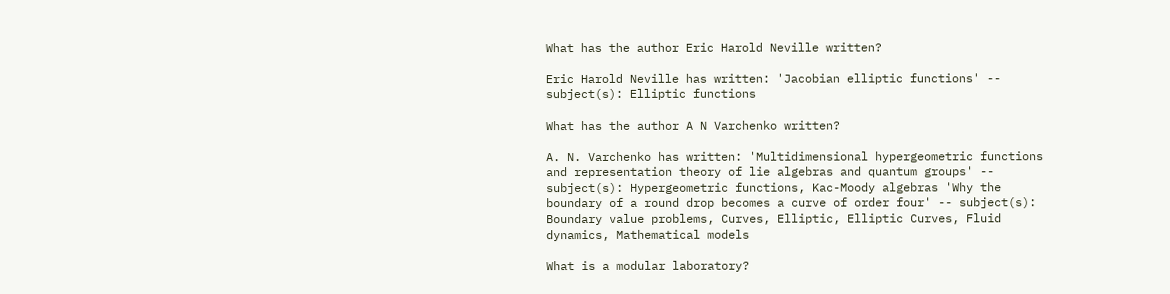What has the author Eric Harold Neville written?

Eric Harold Neville has written: 'Jacobian elliptic functions' -- subject(s): Elliptic functions

What has the author A N Varchenko written?

A. N. Varchenko has written: 'Multidimensional hypergeometric functions and representation theory of lie algebras and quantum groups' -- subject(s): Hypergeometric functions, Kac-Moody algebras 'Why the boundary of a round drop becomes a curve of order four' -- subject(s): Boundary value problems, Curves, Elliptic, Elliptic Curves, Fluid dynamics, Mathematical models

What is a modular laboratory?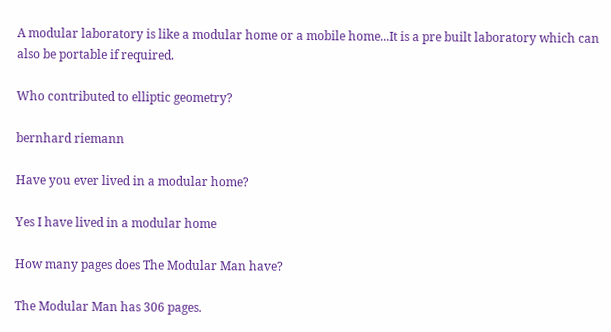A modular laboratory is like a modular home or a mobile home...It is a pre built laboratory which can also be portable if required.

Who contributed to elliptic geometry?

bernhard riemann

Have you ever lived in a modular home?

Yes I have lived in a modular home

How many pages does The Modular Man have?

The Modular Man has 306 pages.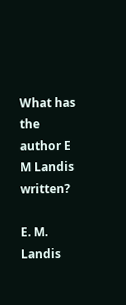What has the author E M Landis written?

E. M. Landis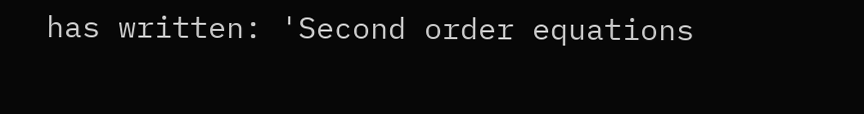has written: 'Second order equations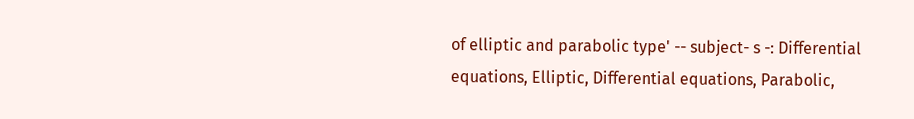of elliptic and parabolic type' -- subject- s -: Differential equations, Elliptic, Differential equations, Parabolic,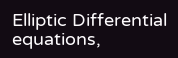Elliptic Differential equations,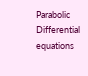Parabolic Differential equations